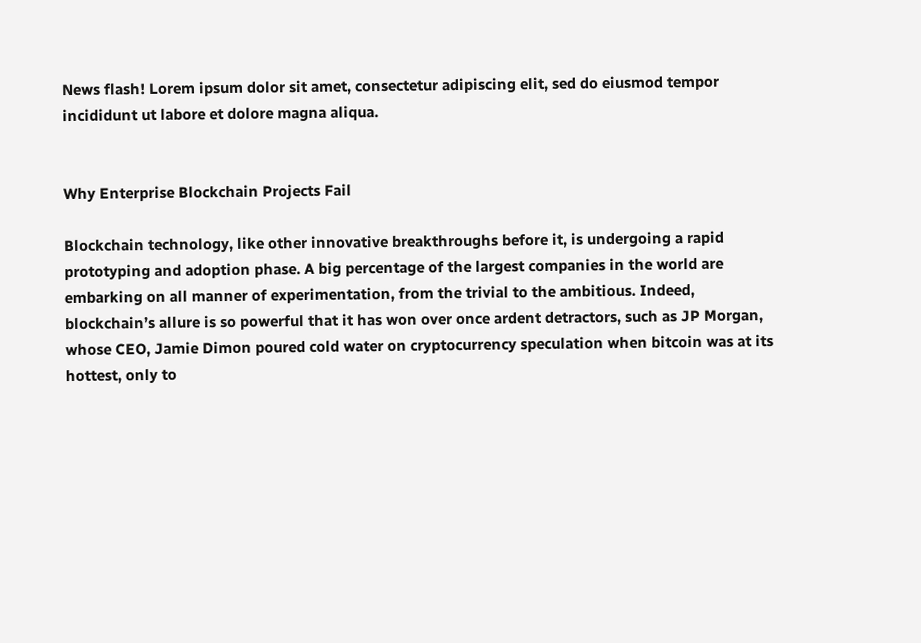News flash! Lorem ipsum dolor sit amet, consectetur adipiscing elit, sed do eiusmod tempor incididunt ut labore et dolore magna aliqua.


Why Enterprise Blockchain Projects Fail

Blockchain technology, like other innovative breakthroughs before it, is undergoing a rapid prototyping and adoption phase. A big percentage of the largest companies in the world are embarking on all manner of experimentation, from the trivial to the ambitious. Indeed, blockchain’s allure is so powerful that it has won over once ardent detractors, such as JP Morgan, whose CEO, Jamie Dimon poured cold water on cryptocurrency speculation when bitcoin was at its hottest, only to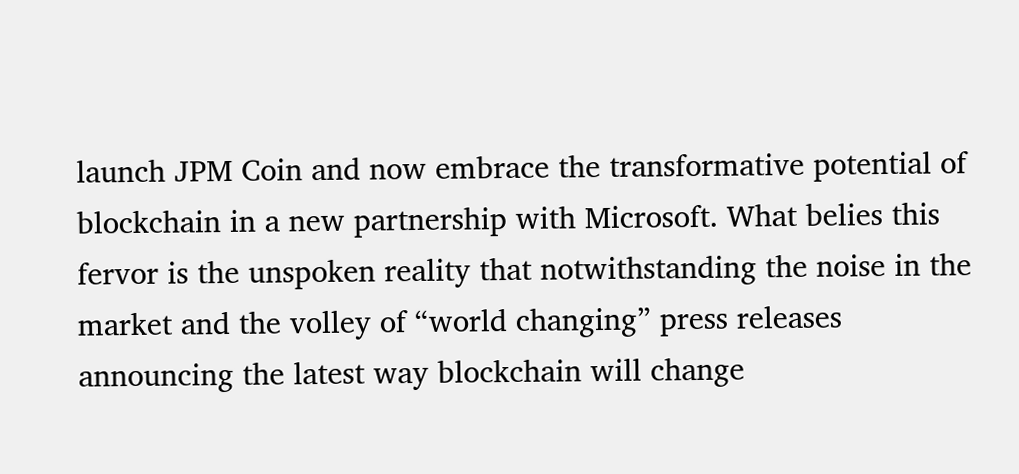launch JPM Coin and now embrace the transformative potential of blockchain in a new partnership with Microsoft. What belies this fervor is the unspoken reality that notwithstanding the noise in the market and the volley of “world changing” press releases announcing the latest way blockchain will change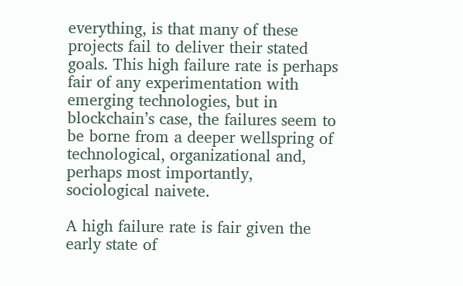everything, is that many of these projects fail to deliver their stated goals. This high failure rate is perhaps fair of any experimentation with emerging technologies, but in blockchain’s case, the failures seem to be borne from a deeper wellspring of technological, organizational and, perhaps most importantly, sociological naivete.

A high failure rate is fair given the early state of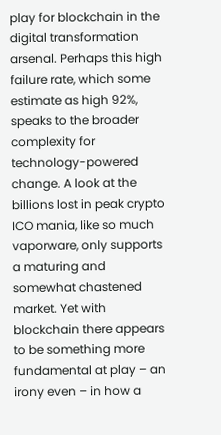play for blockchain in the digital transformation arsenal. Perhaps this high failure rate, which some estimate as high 92%, speaks to the broader complexity for technology-powered change. A look at the billions lost in peak crypto ICO mania, like so much vaporware, only supports a maturing and somewhat chastened market. Yet with blockchain there appears to be something more fundamental at play – an irony even – in how a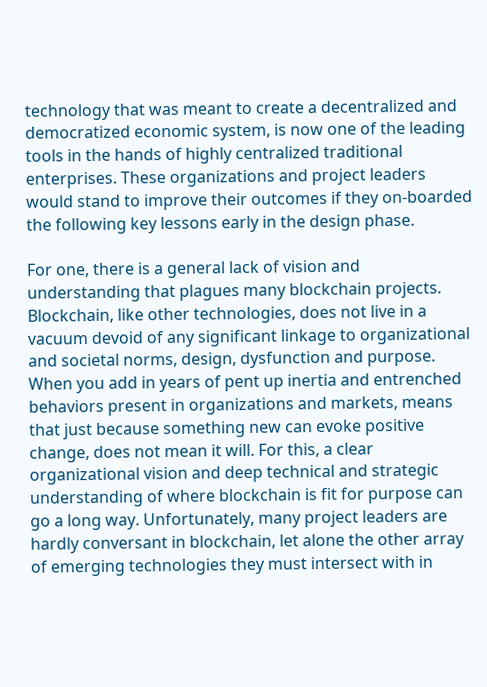technology that was meant to create a decentralized and democratized economic system, is now one of the leading tools in the hands of highly centralized traditional enterprises. These organizations and project leaders would stand to improve their outcomes if they on-boarded the following key lessons early in the design phase.

For one, there is a general lack of vision and understanding that plagues many blockchain projects. Blockchain, like other technologies, does not live in a vacuum devoid of any significant linkage to organizational and societal norms, design, dysfunction and purpose. When you add in years of pent up inertia and entrenched behaviors present in organizations and markets, means that just because something new can evoke positive change, does not mean it will. For this, a clear organizational vision and deep technical and strategic understanding of where blockchain is fit for purpose can go a long way. Unfortunately, many project leaders are hardly conversant in blockchain, let alone the other array of emerging technologies they must intersect with in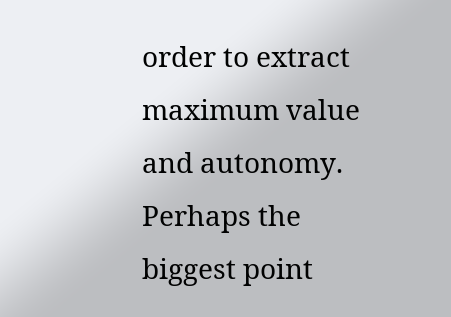order to extract maximum value and autonomy. Perhaps the biggest point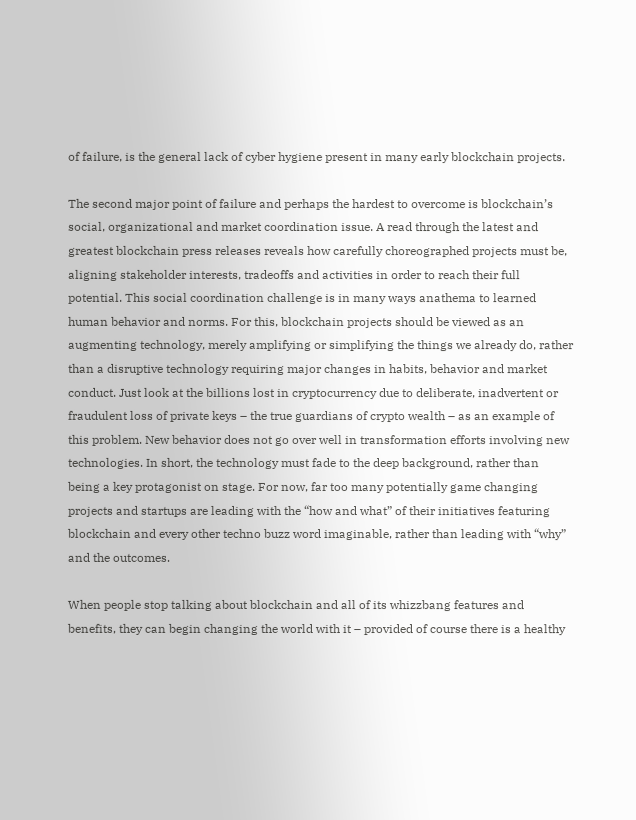of failure, is the general lack of cyber hygiene present in many early blockchain projects.

The second major point of failure and perhaps the hardest to overcome is blockchain’s social, organizational and market coordination issue. A read through the latest and greatest blockchain press releases reveals how carefully choreographed projects must be, aligning stakeholder interests, tradeoffs and activities in order to reach their full potential. This social coordination challenge is in many ways anathema to learned human behavior and norms. For this, blockchain projects should be viewed as an augmenting technology, merely amplifying or simplifying the things we already do, rather than a disruptive technology requiring major changes in habits, behavior and market conduct. Just look at the billions lost in cryptocurrency due to deliberate, inadvertent or fraudulent loss of private keys – the true guardians of crypto wealth – as an example of this problem. New behavior does not go over well in transformation efforts involving new technologies. In short, the technology must fade to the deep background, rather than being a key protagonist on stage. For now, far too many potentially game changing projects and startups are leading with the “how and what” of their initiatives featuring blockchain and every other techno buzz word imaginable, rather than leading with “why” and the outcomes.

When people stop talking about blockchain and all of its whizzbang features and benefits, they can begin changing the world with it – provided of course there is a healthy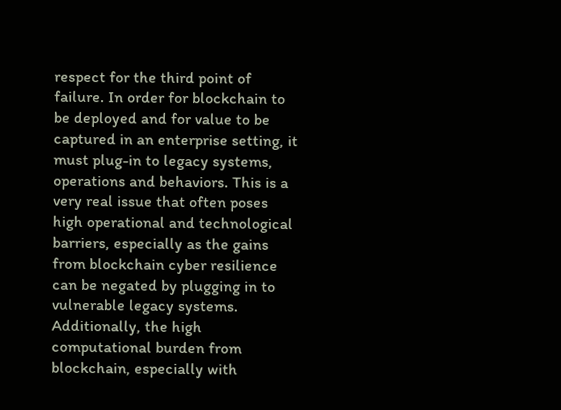respect for the third point of failure. In order for blockchain to be deployed and for value to be captured in an enterprise setting, it must plug-in to legacy systems, operations and behaviors. This is a very real issue that often poses high operational and technological barriers, especially as the gains from blockchain cyber resilience can be negated by plugging in to vulnerable legacy systems. Additionally, the high computational burden from blockchain, especially with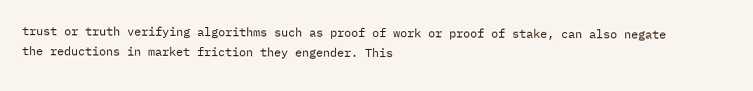trust or truth verifying algorithms such as proof of work or proof of stake, can also negate the reductions in market friction they engender. This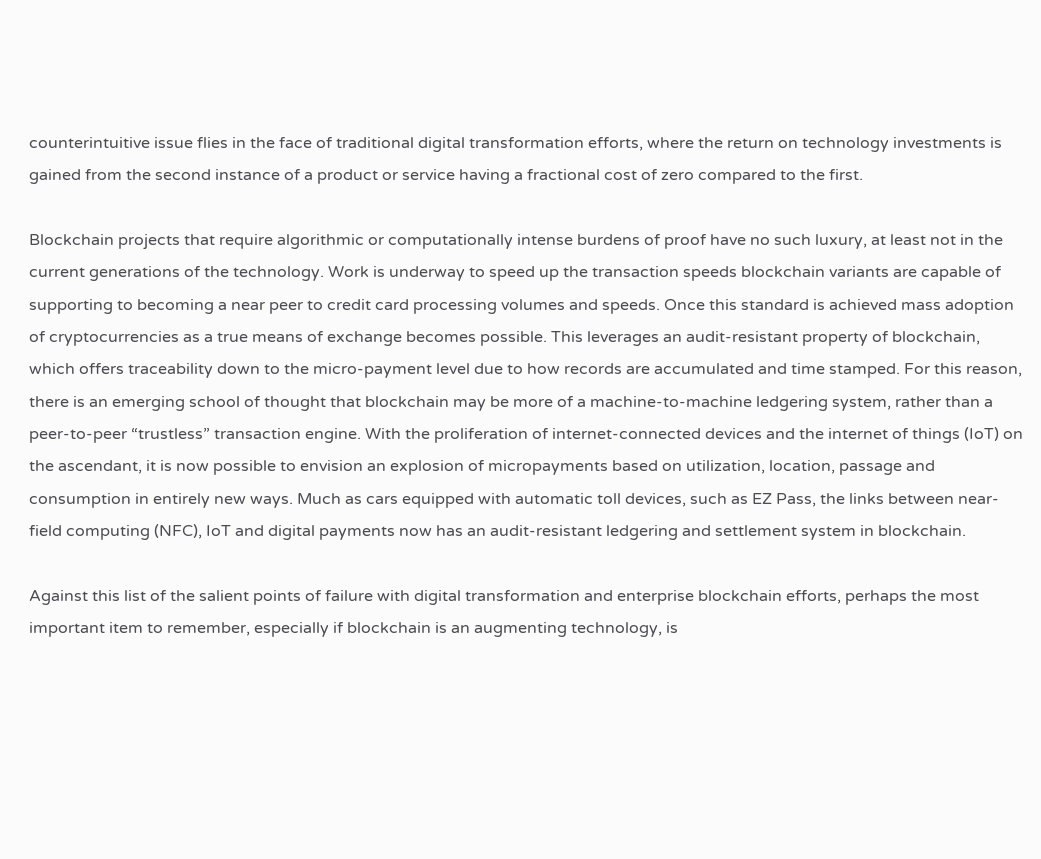counterintuitive issue flies in the face of traditional digital transformation efforts, where the return on technology investments is gained from the second instance of a product or service having a fractional cost of zero compared to the first.

Blockchain projects that require algorithmic or computationally intense burdens of proof have no such luxury, at least not in the current generations of the technology. Work is underway to speed up the transaction speeds blockchain variants are capable of supporting to becoming a near peer to credit card processing volumes and speeds. Once this standard is achieved mass adoption of cryptocurrencies as a true means of exchange becomes possible. This leverages an audit-resistant property of blockchain, which offers traceability down to the micro-payment level due to how records are accumulated and time stamped. For this reason, there is an emerging school of thought that blockchain may be more of a machine-to-machine ledgering system, rather than a peer-to-peer “trustless” transaction engine. With the proliferation of internet-connected devices and the internet of things (IoT) on the ascendant, it is now possible to envision an explosion of micropayments based on utilization, location, passage and consumption in entirely new ways. Much as cars equipped with automatic toll devices, such as EZ Pass, the links between near-field computing (NFC), IoT and digital payments now has an audit-resistant ledgering and settlement system in blockchain.

Against this list of the salient points of failure with digital transformation and enterprise blockchain efforts, perhaps the most important item to remember, especially if blockchain is an augmenting technology, is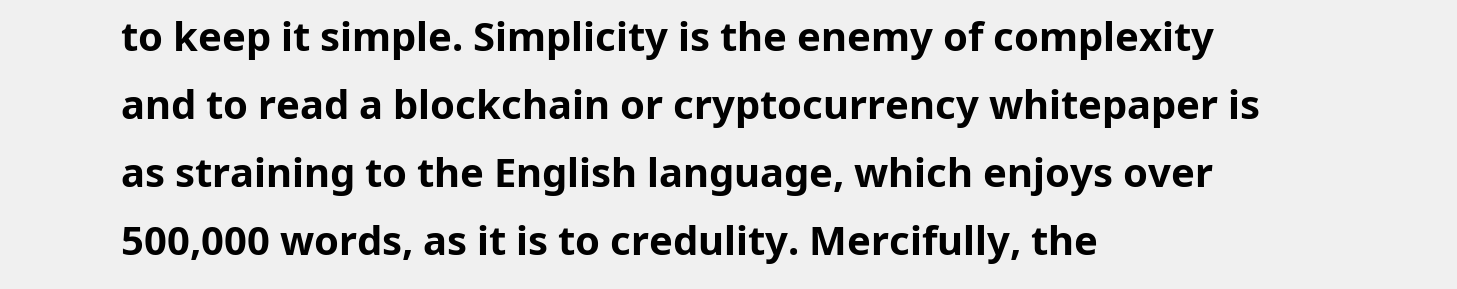to keep it simple. Simplicity is the enemy of complexity and to read a blockchain or cryptocurrency whitepaper is as straining to the English language, which enjoys over 500,000 words, as it is to credulity. Mercifully, the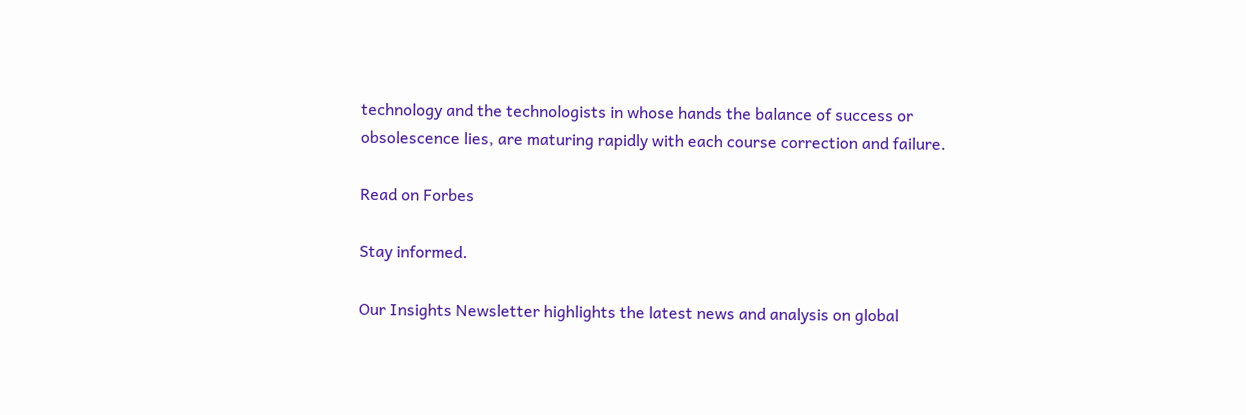technology and the technologists in whose hands the balance of success or obsolescence lies, are maturing rapidly with each course correction and failure.

Read on Forbes

Stay informed.

Our Insights Newsletter highlights the latest news and analysis on global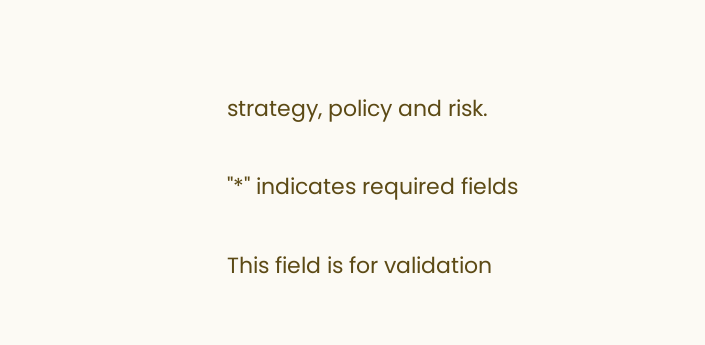strategy, policy and risk.

"*" indicates required fields

This field is for validation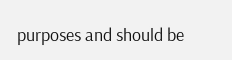purposes and should be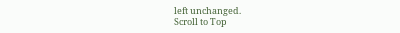left unchanged.
Scroll to Top